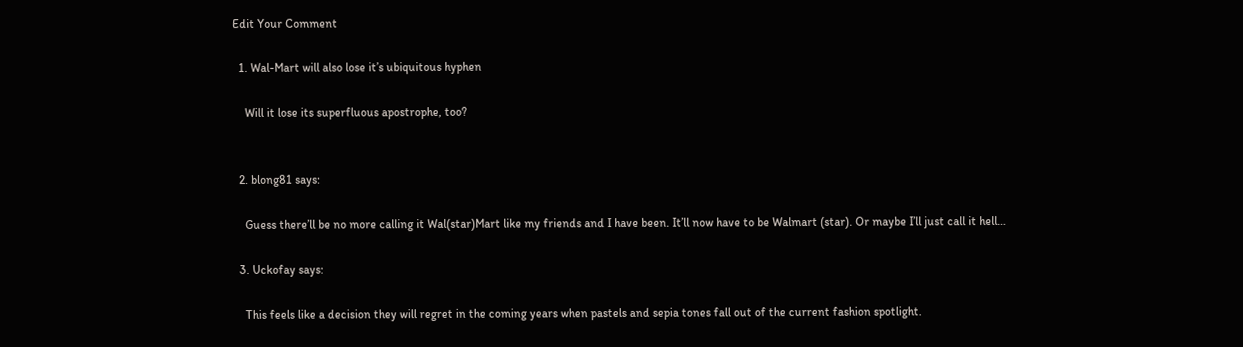Edit Your Comment

  1. Wal-Mart will also lose it’s ubiquitous hyphen

    Will it lose its superfluous apostrophe, too?


  2. blong81 says:

    Guess there’ll be no more calling it Wal(star)Mart like my friends and I have been. It’ll now have to be Walmart (star). Or maybe I’ll just call it hell…

  3. Uckofay says:

    This feels like a decision they will regret in the coming years when pastels and sepia tones fall out of the current fashion spotlight.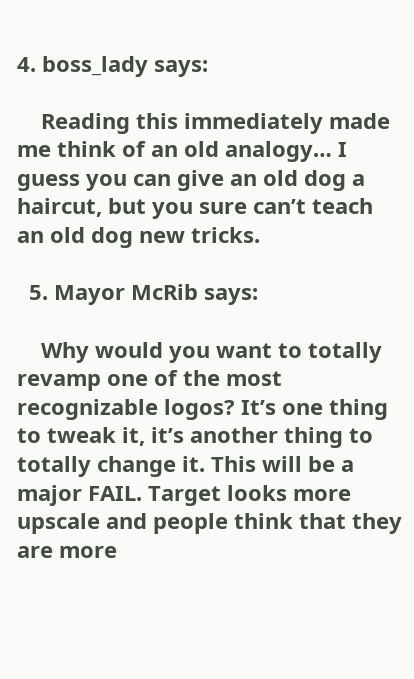4. boss_lady says:

    Reading this immediately made me think of an old analogy… I guess you can give an old dog a haircut, but you sure can’t teach an old dog new tricks.

  5. Mayor McRib says:

    Why would you want to totally revamp one of the most recognizable logos? It’s one thing to tweak it, it’s another thing to totally change it. This will be a major FAIL. Target looks more upscale and people think that they are more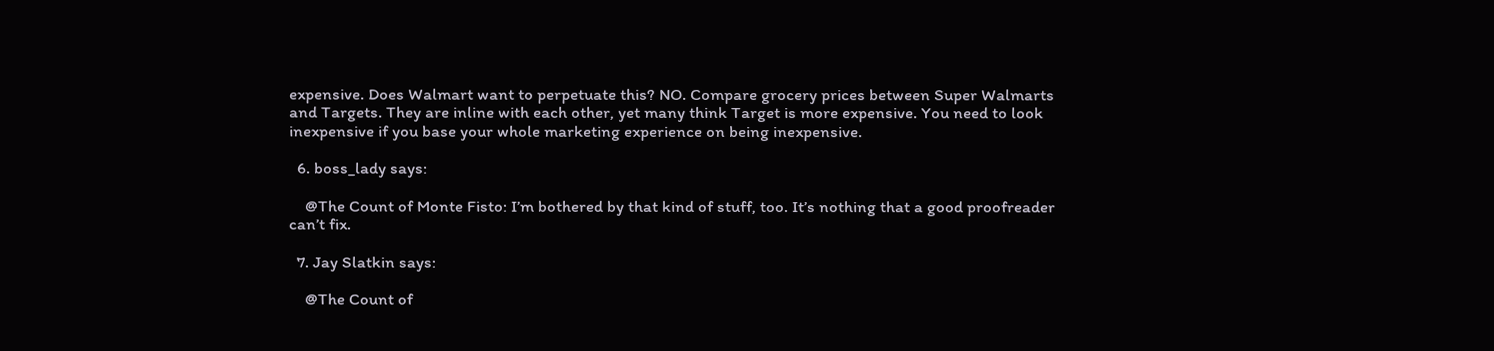expensive. Does Walmart want to perpetuate this? NO. Compare grocery prices between Super Walmarts and Targets. They are inline with each other, yet many think Target is more expensive. You need to look inexpensive if you base your whole marketing experience on being inexpensive.

  6. boss_lady says:

    @The Count of Monte Fisto: I’m bothered by that kind of stuff, too. It’s nothing that a good proofreader can’t fix.

  7. Jay Slatkin says:

    @The Count of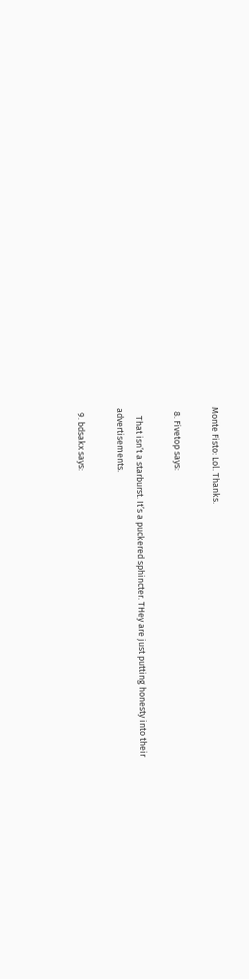Monte Fisto: Lol. Thanks.

  8. Fivetop says:

    That isn’t a starburst. It’s a puckered sphincter. THey are just putting honesty into their advertisements.

  9. bdsakx says: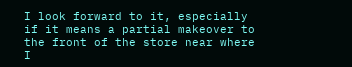I look forward to it, especially if it means a partial makeover to the front of the store near where I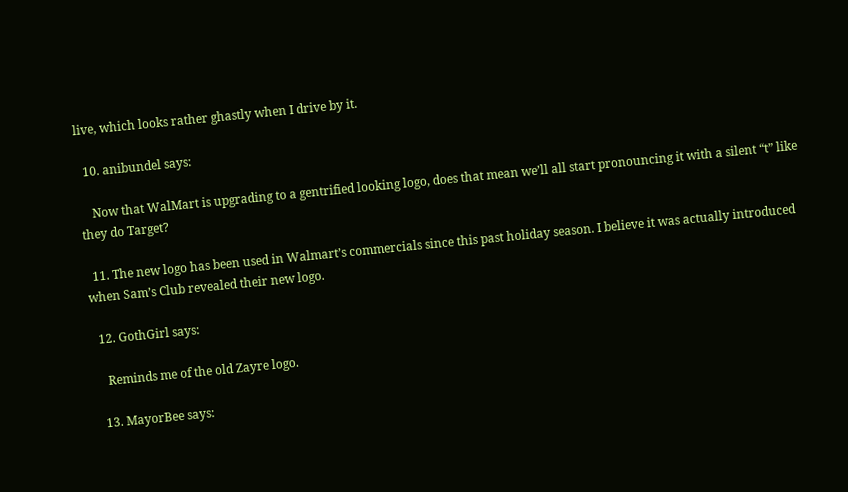live, which looks rather ghastly when I drive by it.

  10. anibundel says:

    Now that WalMart is upgrading to a gentrified looking logo, does that mean we’ll all start pronouncing it with a silent “t” like they do Target?

  11. The new logo has been used in Walmart’s commercials since this past holiday season. I believe it was actually introduced when Sam’s Club revealed their new logo.

  12. GothGirl says:

    Reminds me of the old Zayre logo.

  13. MayorBee says: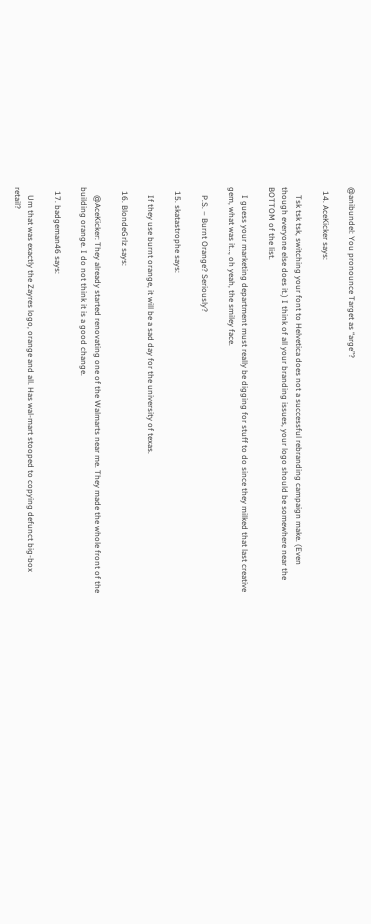@anibundel: You pronounce Target as “arge”?

  14. AceKicker says:

    Tsk tsk tsk, switching your font to Helvetica does not a successful rebranding campaign make. (Even though everyone else does it.) I think of all your branding issues, your logo should be somewhere near the BOTTOM of the list.

    I guess your marketing department must really be digging for stuff to do since they milked that last creative gem, what was it…, oh yeah, the smiley face.

    P.S. – Burnt Orange? Seriously?

  15. skatastrophe says:

    If they use burnt orange, it will be a sad day for the university of texas.

  16. BlondeGrlz says:

    @AceKicker: They already started renovating one of the Walmarts near me. They made the whole front of the building orange. I do not think it is a good change.

  17. badgeman46 says:

    Um that was exactly the Zayres logo, orange and all. Has wal-mart stooped to copying defunct big-box retail?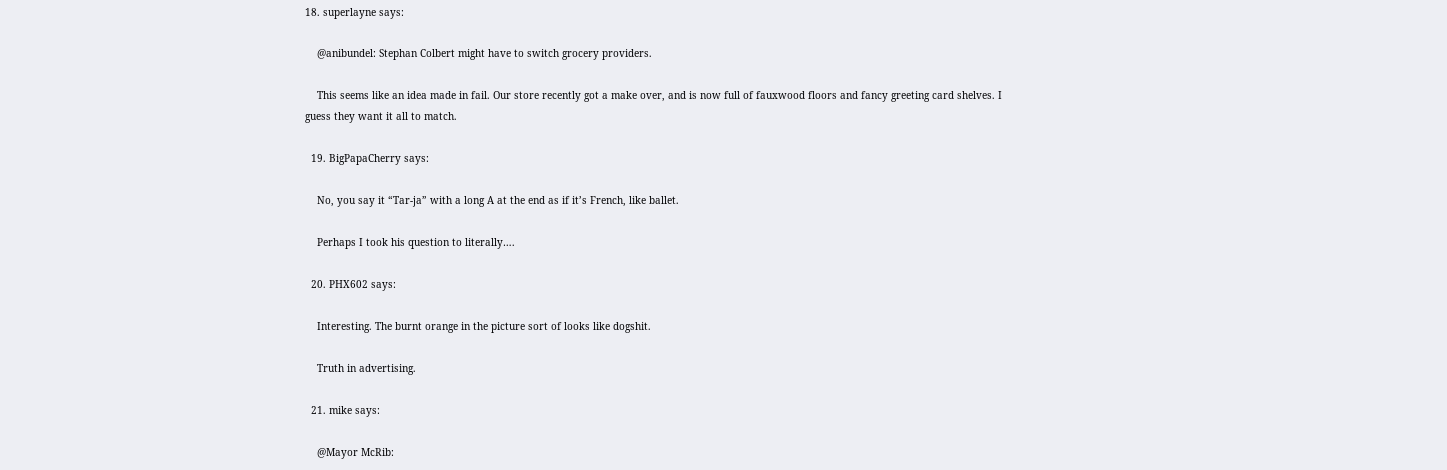18. superlayne says:

    @anibundel: Stephan Colbert might have to switch grocery providers.

    This seems like an idea made in fail. Our store recently got a make over, and is now full of fauxwood floors and fancy greeting card shelves. I guess they want it all to match.

  19. BigPapaCherry says:

    No, you say it “Tar-ja” with a long A at the end as if it’s French, like ballet.

    Perhaps I took his question to literally….

  20. PHX602 says:

    Interesting. The burnt orange in the picture sort of looks like dogshit.

    Truth in advertising.

  21. mike says:

    @Mayor McRib: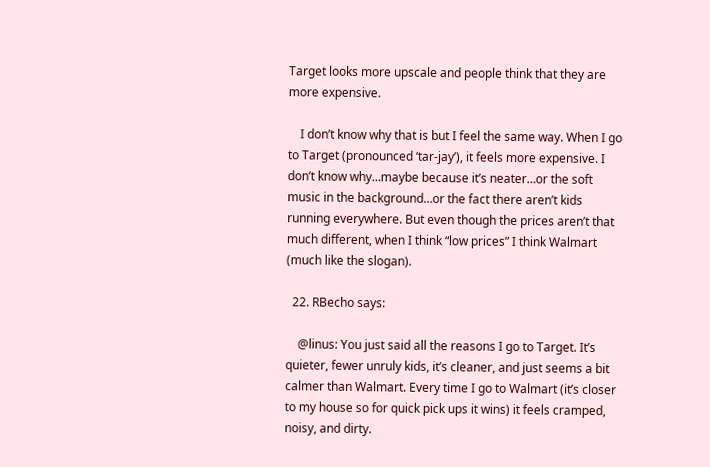Target looks more upscale and people think that they are more expensive.

    I don’t know why that is but I feel the same way. When I go to Target (pronounced ‘tar-jay’), it feels more expensive. I don’t know why…maybe because it’s neater…or the soft music in the background…or the fact there aren’t kids running everywhere. But even though the prices aren’t that much different, when I think “low prices” I think Walmart (much like the slogan).

  22. RBecho says:

    @linus: You just said all the reasons I go to Target. It’s quieter, fewer unruly kids, it’s cleaner, and just seems a bit calmer than Walmart. Every time I go to Walmart (it’s closer to my house so for quick pick ups it wins) it feels cramped, noisy, and dirty.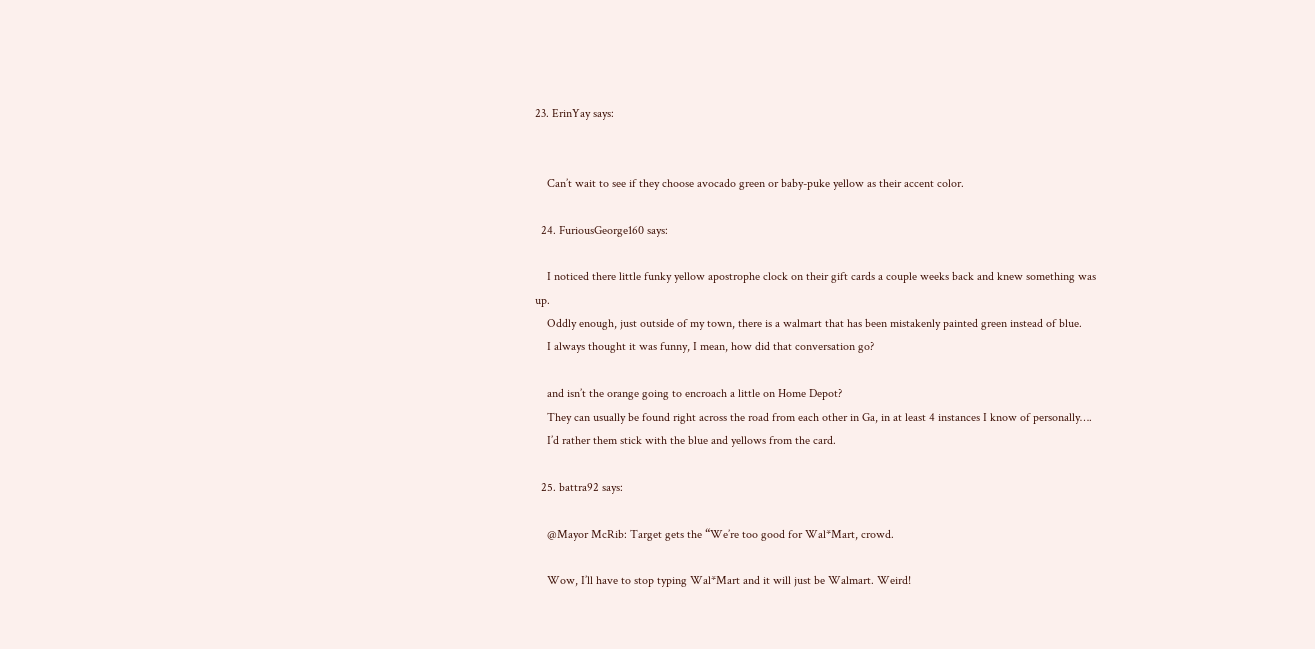23. ErinYay says:


    Can’t wait to see if they choose avocado green or baby-puke yellow as their accent color.

  24. FuriousGeorge160 says:

    I noticed there little funky yellow apostrophe clock on their gift cards a couple weeks back and knew something was up.
    Oddly enough, just outside of my town, there is a walmart that has been mistakenly painted green instead of blue.
    I always thought it was funny, I mean, how did that conversation go?

    and isn’t the orange going to encroach a little on Home Depot?
    They can usually be found right across the road from each other in Ga, in at least 4 instances I know of personally….
    I’d rather them stick with the blue and yellows from the card.

  25. battra92 says:

    @Mayor McRib: Target gets the “We’re too good for Wal*Mart, crowd.

    Wow, I’ll have to stop typing Wal*Mart and it will just be Walmart. Weird!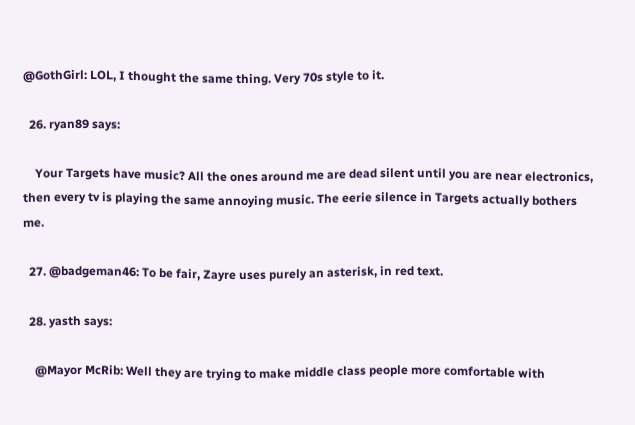@GothGirl: LOL, I thought the same thing. Very 70s style to it.

  26. ryan89 says:

    Your Targets have music? All the ones around me are dead silent until you are near electronics, then every tv is playing the same annoying music. The eerie silence in Targets actually bothers me.

  27. @badgeman46: To be fair, Zayre uses purely an asterisk, in red text.

  28. yasth says:

    @Mayor McRib: Well they are trying to make middle class people more comfortable with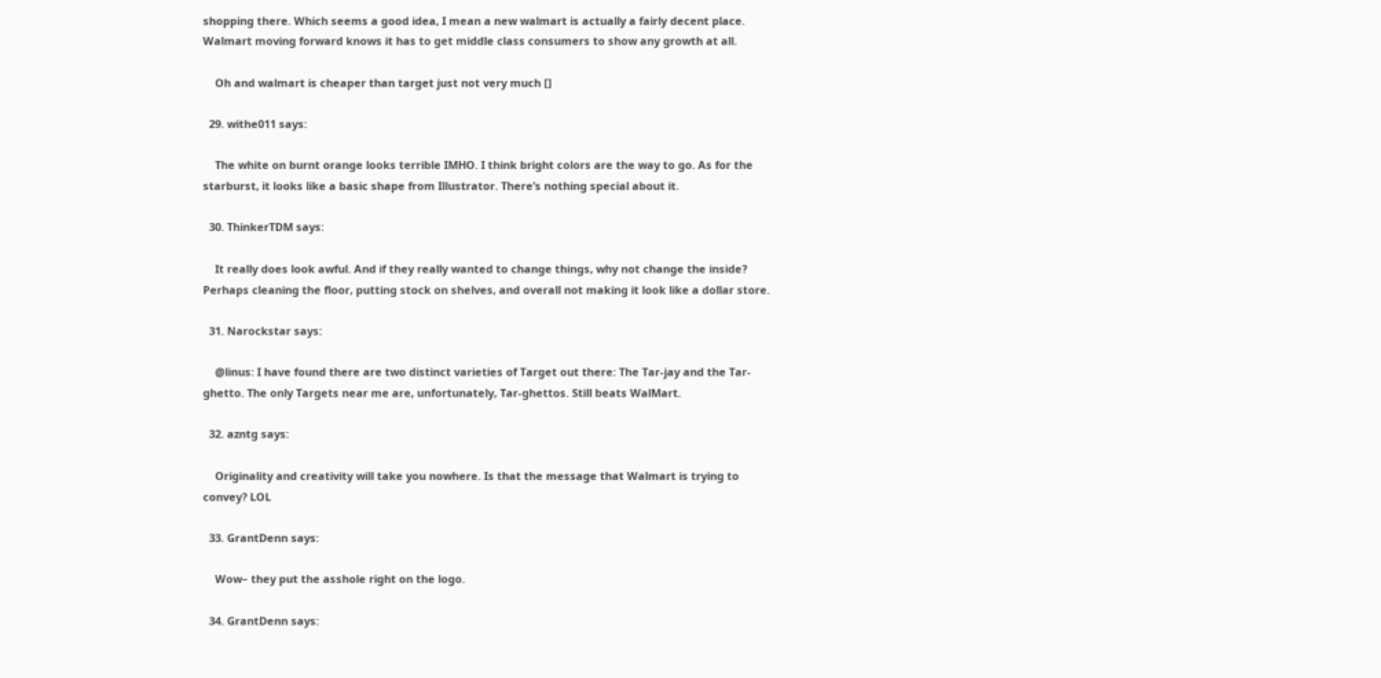shopping there. Which seems a good idea, I mean a new walmart is actually a fairly decent place. Walmart moving forward knows it has to get middle class consumers to show any growth at all.

    Oh and walmart is cheaper than target just not very much []

  29. withe011 says:

    The white on burnt orange looks terrible IMHO. I think bright colors are the way to go. As for the starburst, it looks like a basic shape from Illustrator. There’s nothing special about it.

  30. ThinkerTDM says:

    It really does look awful. And if they really wanted to change things, why not change the inside? Perhaps cleaning the floor, putting stock on shelves, and overall not making it look like a dollar store.

  31. Narockstar says:

    @linus: I have found there are two distinct varieties of Target out there: The Tar-jay and the Tar-ghetto. The only Targets near me are, unfortunately, Tar-ghettos. Still beats WalMart.

  32. azntg says:

    Originality and creativity will take you nowhere. Is that the message that Walmart is trying to convey? LOL

  33. GrantDenn says:

    Wow– they put the asshole right on the logo.

  34. GrantDenn says: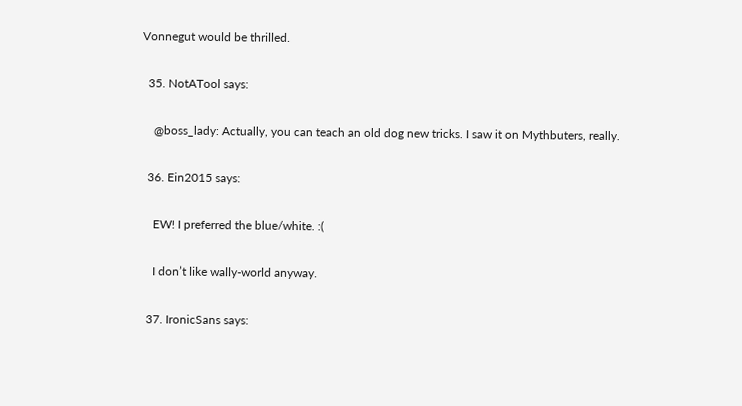Vonnegut would be thrilled.

  35. NotATool says:

    @boss_lady: Actually, you can teach an old dog new tricks. I saw it on Mythbuters, really.

  36. Ein2015 says:

    EW! I preferred the blue/white. :(

    I don’t like wally-world anyway.

  37. IronicSans says: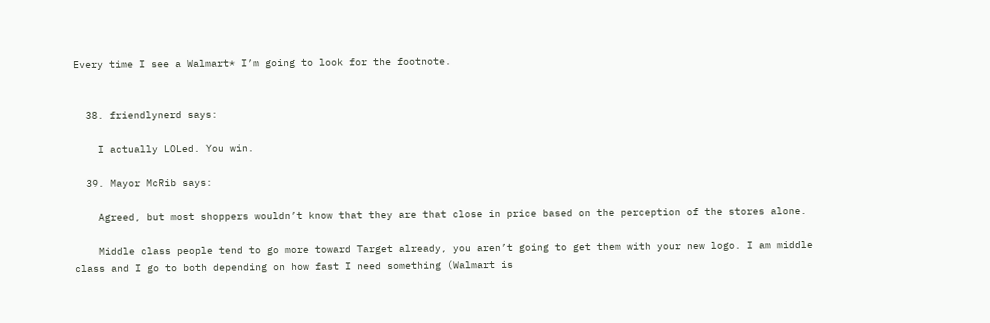Every time I see a Walmart* I’m going to look for the footnote.


  38. friendlynerd says:

    I actually LOLed. You win.

  39. Mayor McRib says:

    Agreed, but most shoppers wouldn’t know that they are that close in price based on the perception of the stores alone.

    Middle class people tend to go more toward Target already, you aren’t going to get them with your new logo. I am middle class and I go to both depending on how fast I need something (Walmart is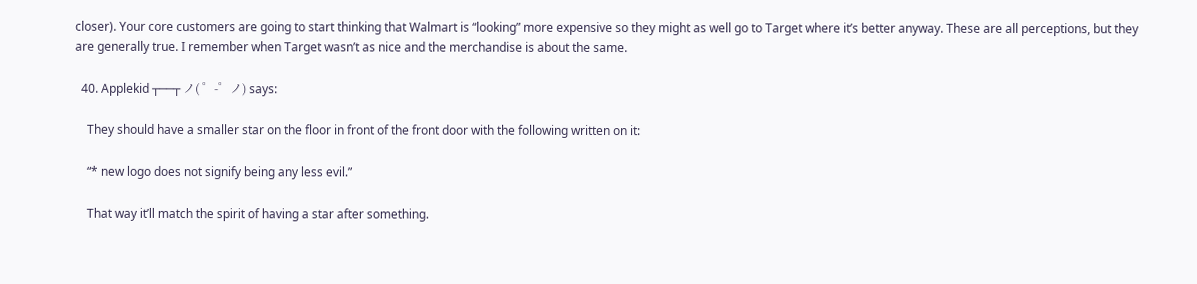closer). Your core customers are going to start thinking that Walmart is “looking” more expensive so they might as well go to Target where it’s better anyway. These are all perceptions, but they are generally true. I remember when Target wasn’t as nice and the merchandise is about the same.

  40. Applekid ┬──┬ ノ( ゜-゜ノ) says:

    They should have a smaller star on the floor in front of the front door with the following written on it:

    “* new logo does not signify being any less evil.”

    That way it’ll match the spirit of having a star after something.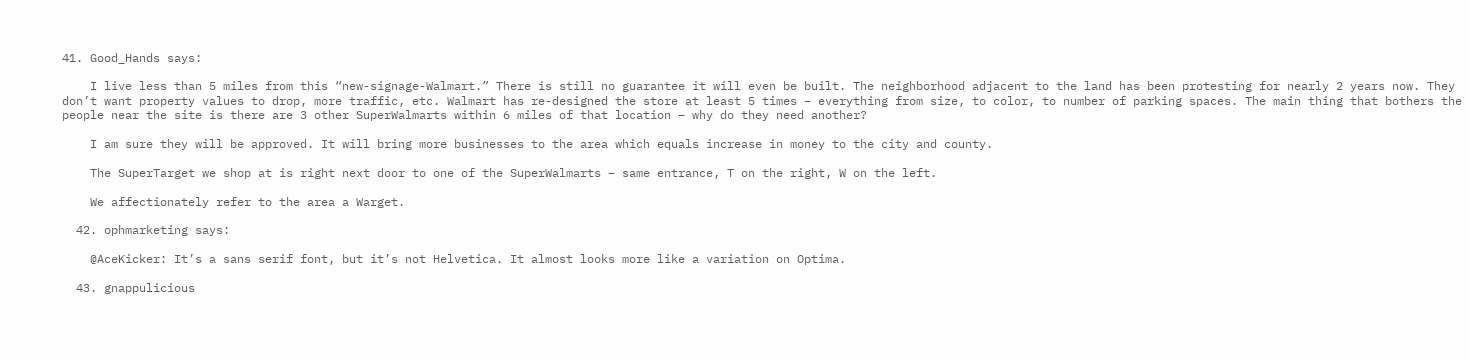41. Good_Hands says:

    I live less than 5 miles from this “new-signage-Walmart.” There is still no guarantee it will even be built. The neighborhood adjacent to the land has been protesting for nearly 2 years now. They don’t want property values to drop, more traffic, etc. Walmart has re-designed the store at least 5 times – everything from size, to color, to number of parking spaces. The main thing that bothers the people near the site is there are 3 other SuperWalmarts within 6 miles of that location – why do they need another?

    I am sure they will be approved. It will bring more businesses to the area which equals increase in money to the city and county.

    The SuperTarget we shop at is right next door to one of the SuperWalmarts – same entrance, T on the right, W on the left.

    We affectionately refer to the area a Warget.

  42. ophmarketing says:

    @AceKicker: It’s a sans serif font, but it’s not Helvetica. It almost looks more like a variation on Optima.

  43. gnappulicious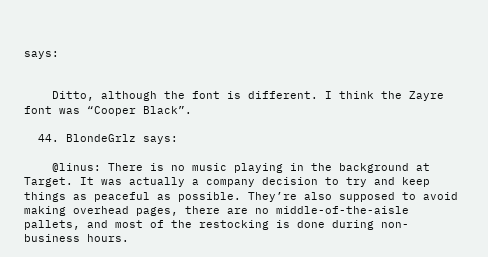says:


    Ditto, although the font is different. I think the Zayre font was “Cooper Black”.

  44. BlondeGrlz says:

    @linus: There is no music playing in the background at Target. It was actually a company decision to try and keep things as peaceful as possible. They’re also supposed to avoid making overhead pages, there are no middle-of-the-aisle pallets, and most of the restocking is done during non-business hours.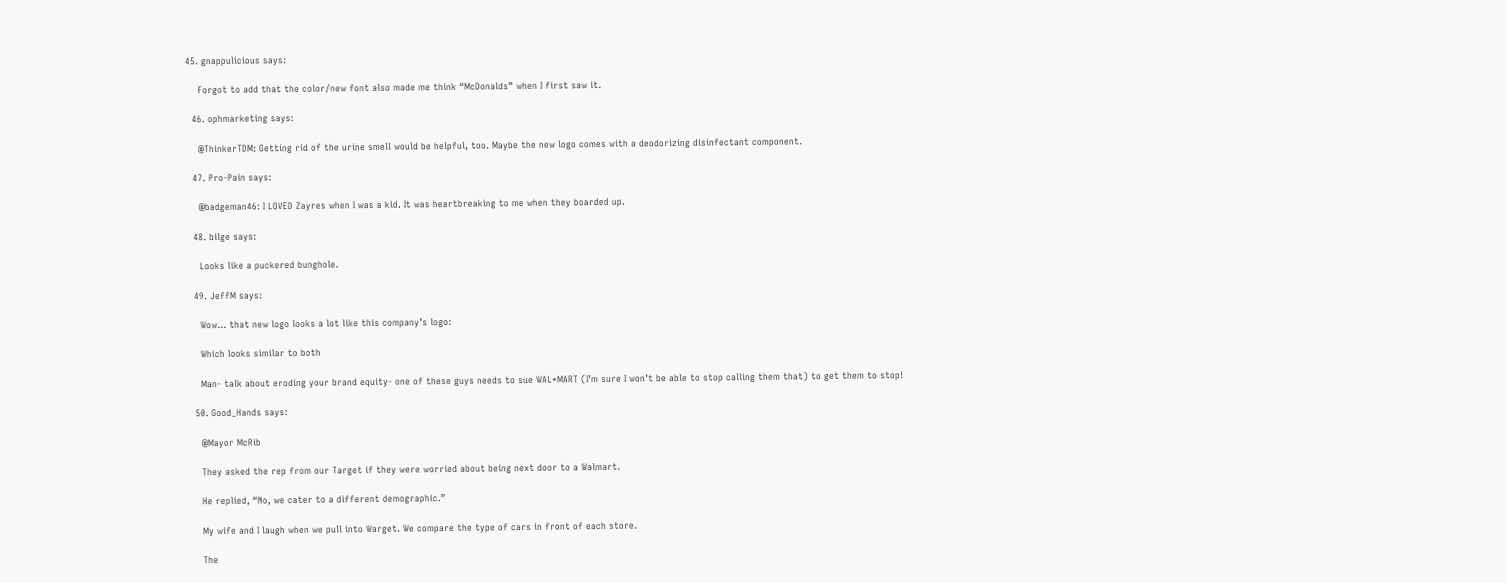45. gnappulicious says:

    Forgot to add that the color/new font also made me think “McDonalds” when I first saw it.

  46. ophmarketing says:

    @ThinkerTDM: Getting rid of the urine smell would be helpful, too. Maybe the new logo comes with a deodorizing disinfectant component.

  47. Pro-Pain says:

    @badgeman46: I LOVED Zayres when I was a kid. It was heartbreaking to me when they boarded up.

  48. bilge says:

    Looks like a puckered bunghole.

  49. JeffM says:

    Wow… that new logo looks a lot like this company’s logo:

    Which looks similar to both

    Man- talk about eroding your brand equity- one of these guys needs to sue WAL*MART (I’m sure I won’t be able to stop calling them that) to get them to stop!

  50. Good_Hands says:

    @Mayor McRib

    They asked the rep from our Target if they were worried about being next door to a Walmart.

    He replied, “No, we cater to a different demographic.”

    My wife and I laugh when we pull into Warget. We compare the type of cars in front of each store.

    The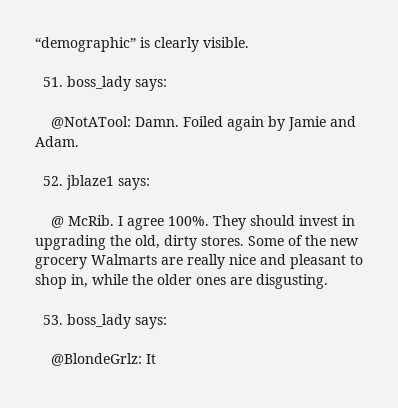“demographic” is clearly visible.

  51. boss_lady says:

    @NotATool: Damn. Foiled again by Jamie and Adam.

  52. jblaze1 says:

    @ McRib. I agree 100%. They should invest in upgrading the old, dirty stores. Some of the new grocery Walmarts are really nice and pleasant to shop in, while the older ones are disgusting.

  53. boss_lady says:

    @BlondeGrlz: It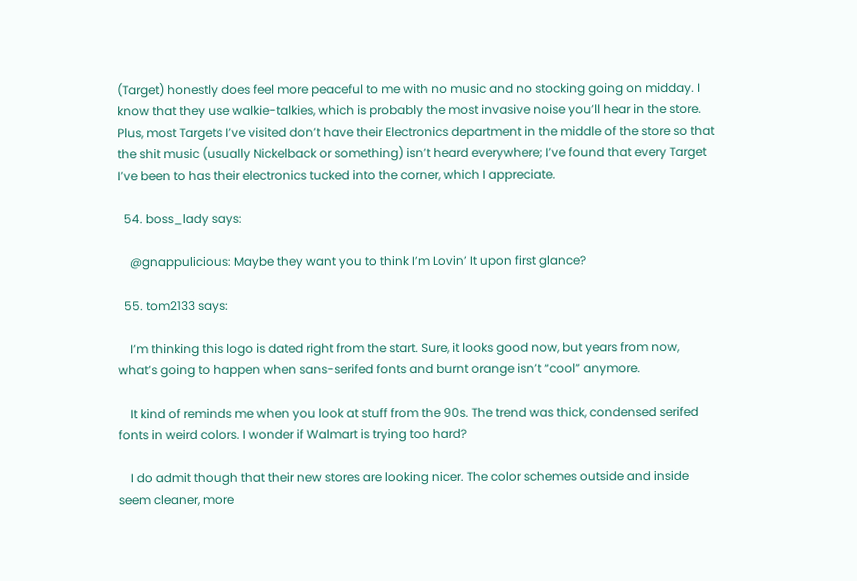(Target) honestly does feel more peaceful to me with no music and no stocking going on midday. I know that they use walkie-talkies, which is probably the most invasive noise you’ll hear in the store. Plus, most Targets I’ve visited don’t have their Electronics department in the middle of the store so that the shit music (usually Nickelback or something) isn’t heard everywhere; I’ve found that every Target I’ve been to has their electronics tucked into the corner, which I appreciate.

  54. boss_lady says:

    @gnappulicious: Maybe they want you to think I’m Lovin’ It upon first glance?

  55. tom2133 says:

    I’m thinking this logo is dated right from the start. Sure, it looks good now, but years from now, what’s going to happen when sans-serifed fonts and burnt orange isn’t “cool” anymore.

    It kind of reminds me when you look at stuff from the 90s. The trend was thick, condensed serifed fonts in weird colors. I wonder if Walmart is trying too hard?

    I do admit though that their new stores are looking nicer. The color schemes outside and inside seem cleaner, more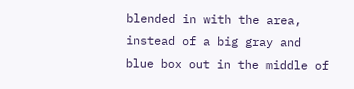blended in with the area, instead of a big gray and blue box out in the middle of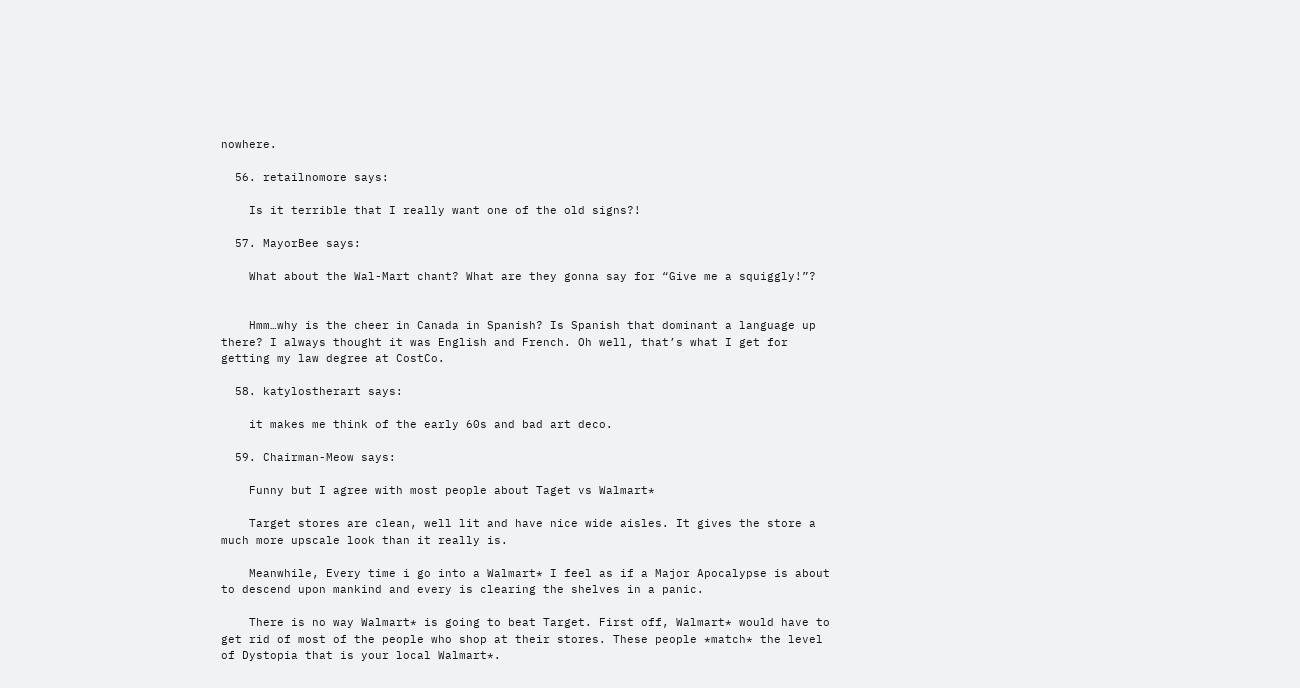nowhere.

  56. retailnomore says:

    Is it terrible that I really want one of the old signs?!

  57. MayorBee says:

    What about the Wal-Mart chant? What are they gonna say for “Give me a squiggly!”?


    Hmm…why is the cheer in Canada in Spanish? Is Spanish that dominant a language up there? I always thought it was English and French. Oh well, that’s what I get for getting my law degree at CostCo.

  58. katylostherart says:

    it makes me think of the early 60s and bad art deco.

  59. Chairman-Meow says:

    Funny but I agree with most people about Taget vs Walmart*

    Target stores are clean, well lit and have nice wide aisles. It gives the store a much more upscale look than it really is.

    Meanwhile, Every time i go into a Walmart* I feel as if a Major Apocalypse is about to descend upon mankind and every is clearing the shelves in a panic.

    There is no way Walmart* is going to beat Target. First off, Walmart* would have to get rid of most of the people who shop at their stores. These people *match* the level of Dystopia that is your local Walmart*.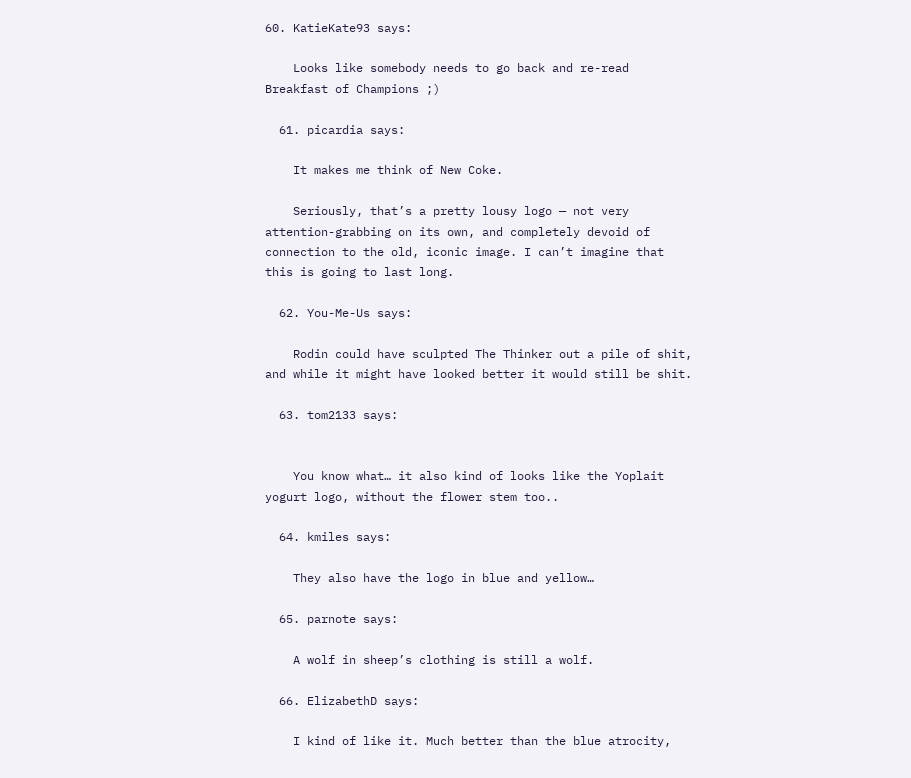60. KatieKate93 says:

    Looks like somebody needs to go back and re-read Breakfast of Champions ;)

  61. picardia says:

    It makes me think of New Coke.

    Seriously, that’s a pretty lousy logo — not very attention-grabbing on its own, and completely devoid of connection to the old, iconic image. I can’t imagine that this is going to last long.

  62. You-Me-Us says:

    Rodin could have sculpted The Thinker out a pile of shit, and while it might have looked better it would still be shit.

  63. tom2133 says:


    You know what… it also kind of looks like the Yoplait yogurt logo, without the flower stem too..

  64. kmiles says:

    They also have the logo in blue and yellow…

  65. parnote says:

    A wolf in sheep’s clothing is still a wolf.

  66. ElizabethD says:

    I kind of like it. Much better than the blue atrocity,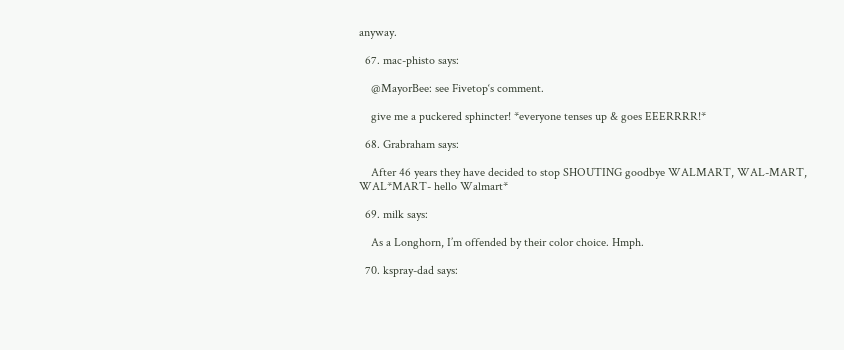anyway.

  67. mac-phisto says:

    @MayorBee: see Fivetop‘s comment.

    give me a puckered sphincter! *everyone tenses up & goes EEERRRR!*

  68. Grabraham says:

    After 46 years they have decided to stop SHOUTING goodbye WALMART, WAL-MART, WAL*MART- hello Walmart*

  69. milk says:

    As a Longhorn, I’m offended by their color choice. Hmph.

  70. kspray-dad says: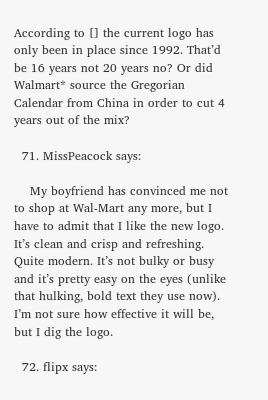According to [] the current logo has only been in place since 1992. That’d be 16 years not 20 years no? Or did Walmart* source the Gregorian Calendar from China in order to cut 4 years out of the mix?

  71. MissPeacock says:

    My boyfriend has convinced me not to shop at Wal-Mart any more, but I have to admit that I like the new logo. It’s clean and crisp and refreshing. Quite modern. It’s not bulky or busy and it’s pretty easy on the eyes (unlike that hulking, bold text they use now). I’m not sure how effective it will be, but I dig the logo.

  72. flipx says: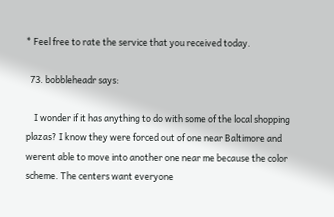* Feel free to rate the service that you received today.

  73. bobbleheadr says:

    I wonder if it has anything to do with some of the local shopping plazas? I know they were forced out of one near Baltimore and werent able to move into another one near me because the color scheme. The centers want everyone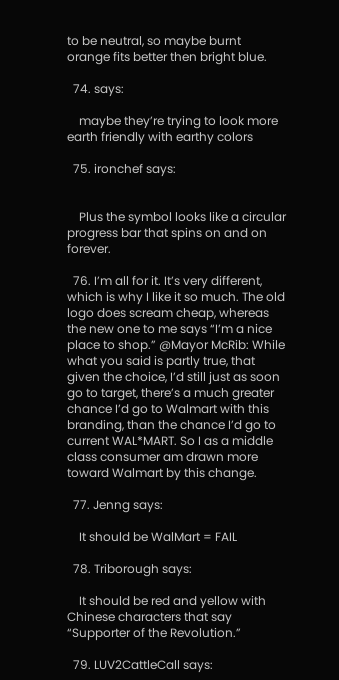to be neutral, so maybe burnt orange fits better then bright blue.

  74. says:

    maybe they’re trying to look more earth friendly with earthy colors

  75. ironchef says:


    Plus the symbol looks like a circular progress bar that spins on and on forever.

  76. I’m all for it. It’s very different, which is why I like it so much. The old logo does scream cheap, whereas the new one to me says “I’m a nice place to shop.” @Mayor McRib: While what you said is partly true, that given the choice, I’d still just as soon go to target, there’s a much greater chance I’d go to Walmart with this branding, than the chance I’d go to current WAL*MART. So I as a middle class consumer am drawn more toward Walmart by this change.

  77. Jenng says:

    It should be WalMart = FAIL

  78. Triborough says:

    It should be red and yellow with Chinese characters that say “Supporter of the Revolution.”

  79. LUV2CattleCall says: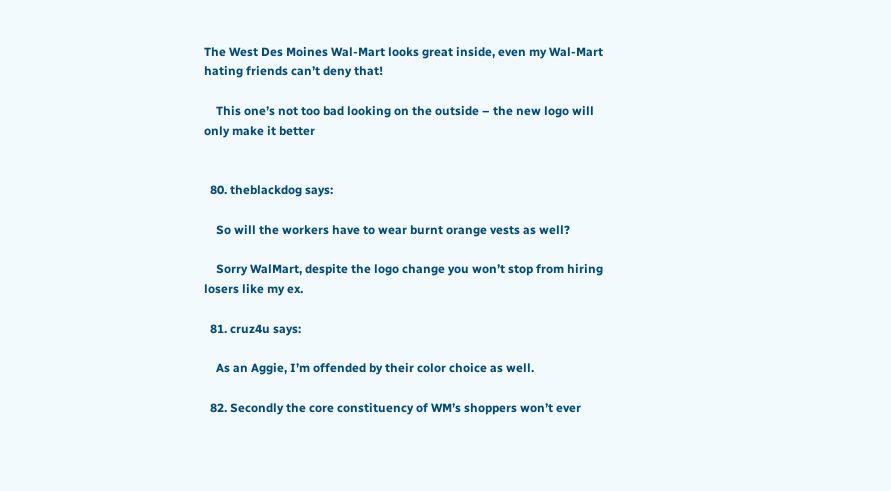The West Des Moines Wal-Mart looks great inside, even my Wal-Mart hating friends can’t deny that!

    This one’s not too bad looking on the outside – the new logo will only make it better


  80. theblackdog says:

    So will the workers have to wear burnt orange vests as well?

    Sorry WalMart, despite the logo change you won’t stop from hiring losers like my ex.

  81. cruz4u says:

    As an Aggie, I’m offended by their color choice as well.

  82. Secondly the core constituency of WM’s shoppers won’t ever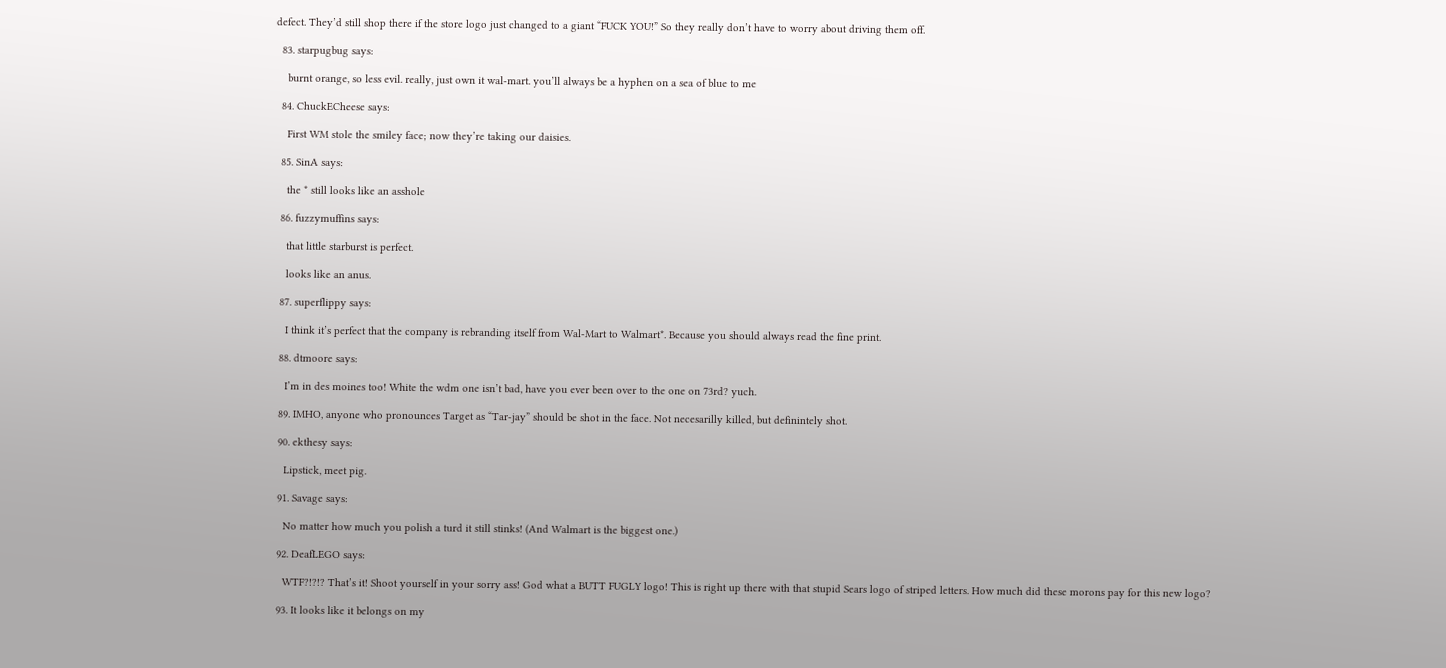defect. They’d still shop there if the store logo just changed to a giant “FUCK YOU!” So they really don’t have to worry about driving them off.

  83. starpugbug says:

    burnt orange, so less evil. really, just own it wal-mart. you’ll always be a hyphen on a sea of blue to me

  84. ChuckECheese says:

    First WM stole the smiley face; now they’re taking our daisies.

  85. SinA says:

    the * still looks like an asshole

  86. fuzzymuffins says:

    that little starburst is perfect.

    looks like an anus.

  87. superflippy says:

    I think it’s perfect that the company is rebranding itself from Wal-Mart to Walmart*. Because you should always read the fine print.

  88. dtmoore says:

    I’m in des moines too! White the wdm one isn’t bad, have you ever been over to the one on 73rd? yuch.

  89. IMHO, anyone who pronounces Target as “Tar-jay” should be shot in the face. Not necesarilly killed, but definintely shot.

  90. ekthesy says:

    Lipstick, meet pig.

  91. Savage says:

    No matter how much you polish a turd it still stinks! (And Walmart is the biggest one.)

  92. DeafLEGO says:

    WTF?!?!? That’s it! Shoot yourself in your sorry ass! God what a BUTT FUGLY logo! This is right up there with that stupid Sears logo of striped letters. How much did these morons pay for this new logo?

  93. It looks like it belongs on my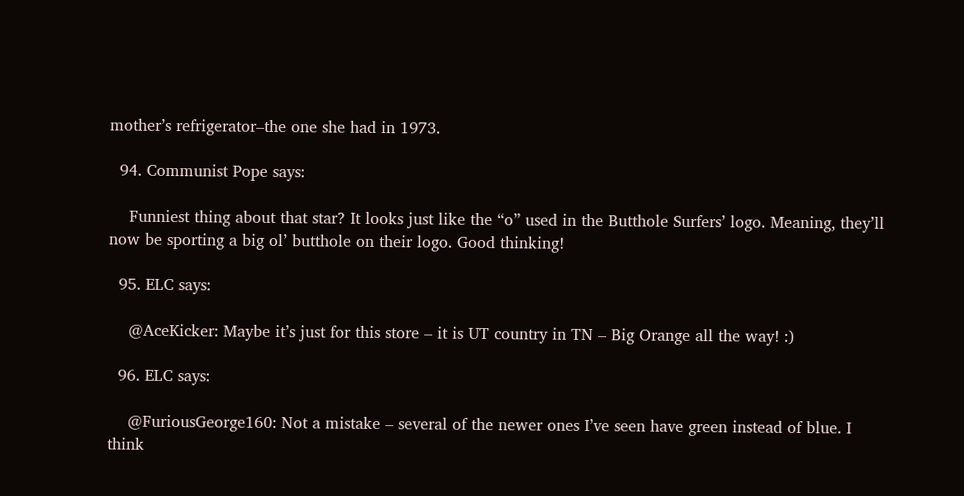mother’s refrigerator–the one she had in 1973.

  94. Communist Pope says:

    Funniest thing about that star? It looks just like the “o” used in the Butthole Surfers’ logo. Meaning, they’ll now be sporting a big ol’ butthole on their logo. Good thinking!

  95. ELC says:

    @AceKicker: Maybe it’s just for this store – it is UT country in TN – Big Orange all the way! :)

  96. ELC says:

    @FuriousGeorge160: Not a mistake – several of the newer ones I’ve seen have green instead of blue. I think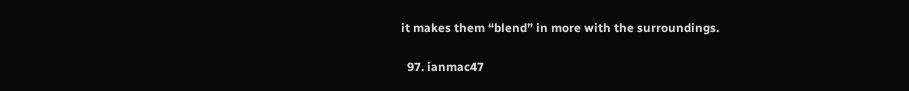it makes them “blend” in more with the surroundings.

  97. ianmac47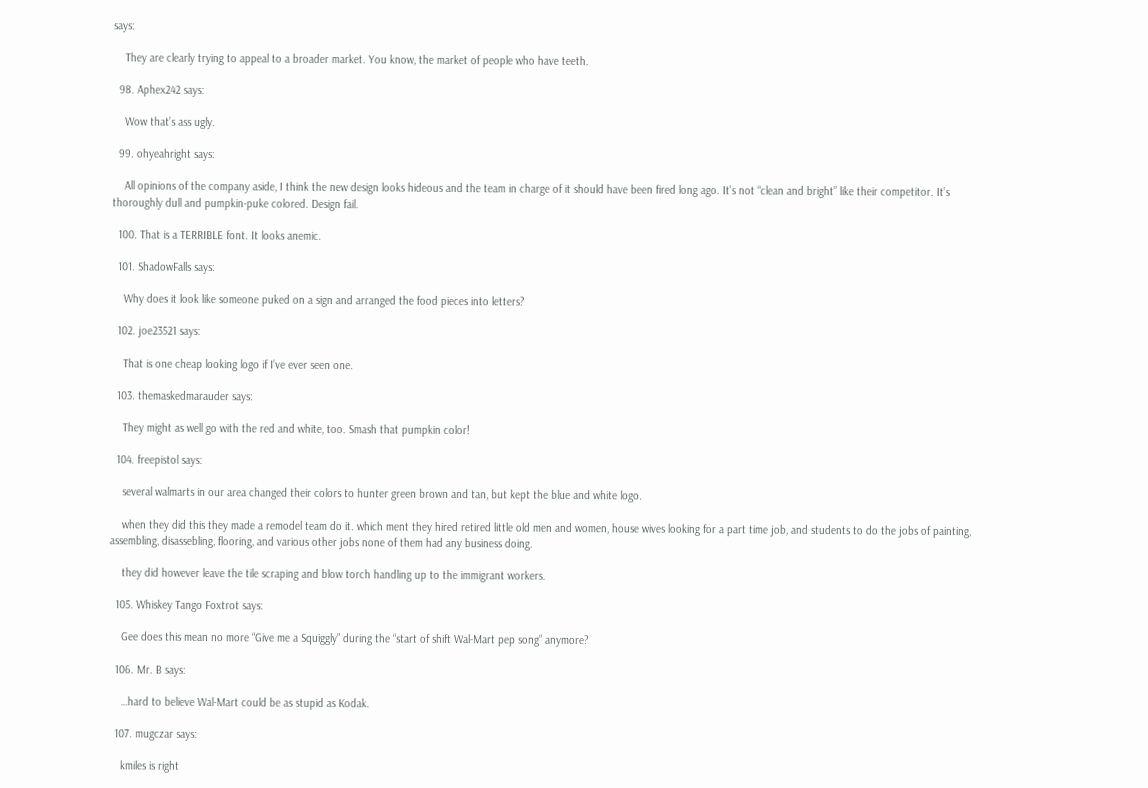says:

    They are clearly trying to appeal to a broader market. You know, the market of people who have teeth.

  98. Aphex242 says:

    Wow that’s ass ugly.

  99. ohyeahright says:

    All opinions of the company aside, I think the new design looks hideous and the team in charge of it should have been fired long ago. It’s not “clean and bright” like their competitor. It’s thoroughly dull and pumpkin-puke colored. Design fail.

  100. That is a TERRIBLE font. It looks anemic.

  101. ShadowFalls says:

    Why does it look like someone puked on a sign and arranged the food pieces into letters?

  102. joe23521 says:

    That is one cheap looking logo if I’ve ever seen one.

  103. themaskedmarauder says:

    They might as well go with the red and white, too. Smash that pumpkin color!

  104. freepistol says:

    several walmarts in our area changed their colors to hunter green brown and tan, but kept the blue and white logo.

    when they did this they made a remodel team do it. which ment they hired retired little old men and women, house wives looking for a part time job, and students to do the jobs of painting, assembling, disassebling, flooring, and various other jobs none of them had any business doing.

    they did however leave the tile scraping and blow torch handling up to the immigrant workers.

  105. Whiskey Tango Foxtrot says:

    Gee does this mean no more “Give me a Squiggly” during the “start of shift Wal-Mart pep song” anymore?

  106. Mr. B says:

    …hard to believe Wal-Mart could be as stupid as Kodak.

  107. mugczar says:

    kmiles is right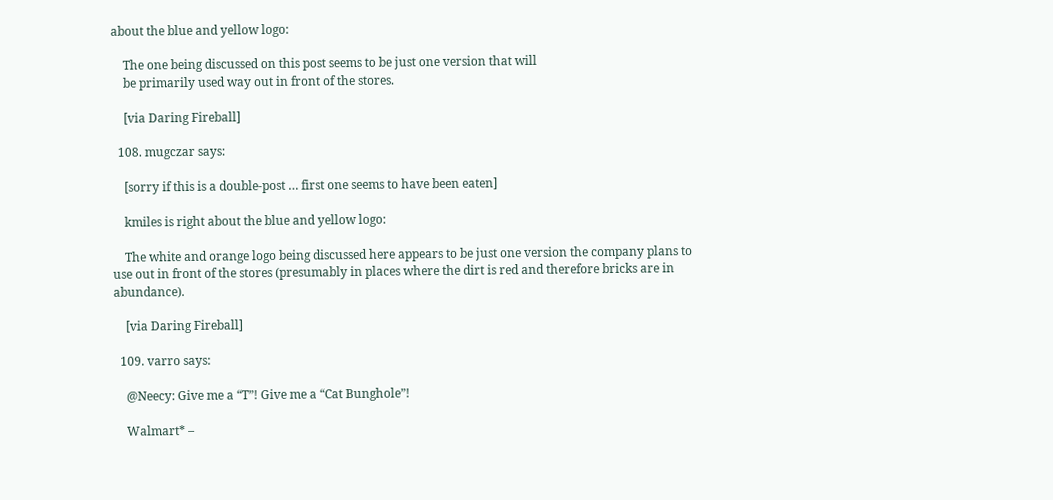about the blue and yellow logo:

    The one being discussed on this post seems to be just one version that will
    be primarily used way out in front of the stores.

    [via Daring Fireball]

  108. mugczar says:

    [sorry if this is a double-post … first one seems to have been eaten]

    kmiles is right about the blue and yellow logo:

    The white and orange logo being discussed here appears to be just one version the company plans to use out in front of the stores (presumably in places where the dirt is red and therefore bricks are in abundance).

    [via Daring Fireball]

  109. varro says:

    @Neecy: Give me a “T”! Give me a “Cat Bunghole”!

    Walmart* –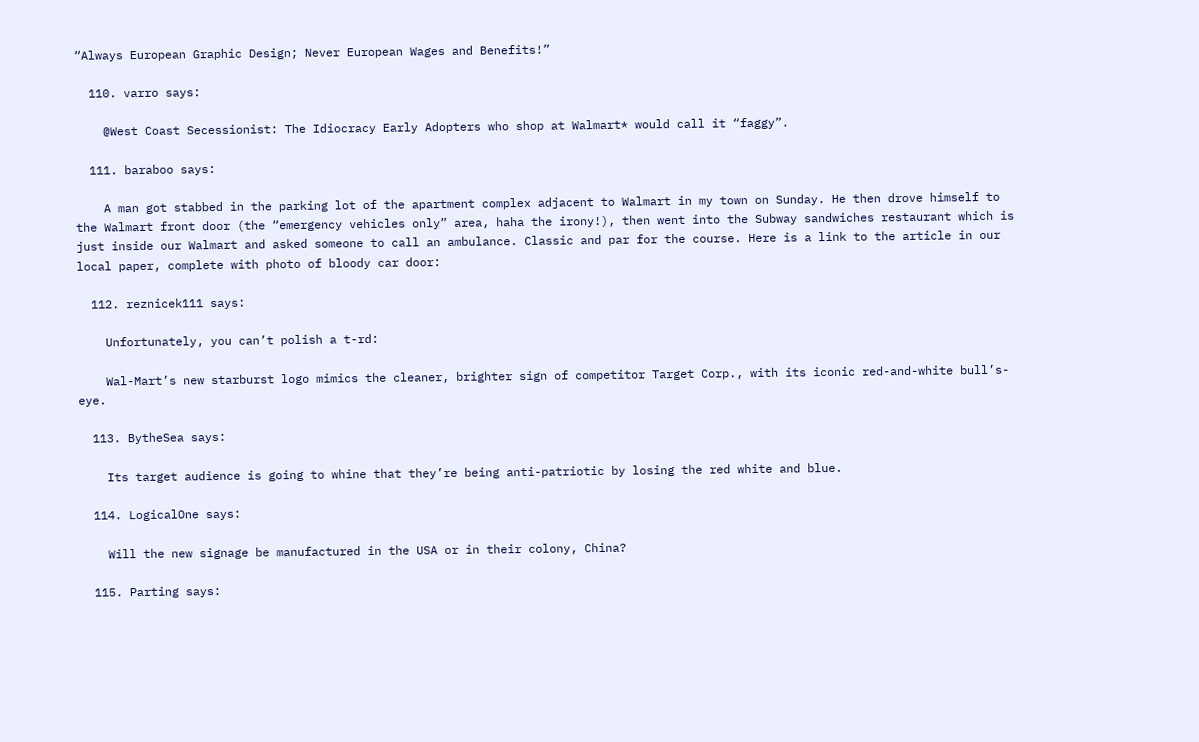“Always European Graphic Design; Never European Wages and Benefits!”

  110. varro says:

    @West Coast Secessionist: The Idiocracy Early Adopters who shop at Walmart* would call it “faggy”.

  111. baraboo says:

    A man got stabbed in the parking lot of the apartment complex adjacent to Walmart in my town on Sunday. He then drove himself to the Walmart front door (the “emergency vehicles only” area, haha the irony!), then went into the Subway sandwiches restaurant which is just inside our Walmart and asked someone to call an ambulance. Classic and par for the course. Here is a link to the article in our local paper, complete with photo of bloody car door:

  112. reznicek111 says:

    Unfortunately, you can’t polish a t-rd:

    Wal-Mart’s new starburst logo mimics the cleaner, brighter sign of competitor Target Corp., with its iconic red-and-white bull’s-eye.

  113. BytheSea says:

    Its target audience is going to whine that they’re being anti-patriotic by losing the red white and blue.

  114. LogicalOne says:

    Will the new signage be manufactured in the USA or in their colony, China?

  115. Parting says: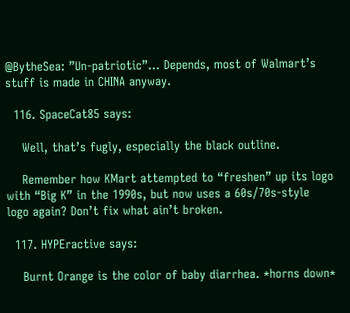@BytheSea: ”Un-patriotic”… Depends, most of Walmart’s stuff is made in CHINA anyway.

  116. SpaceCat85 says:

    Well, that’s fugly, especially the black outline.

    Remember how KMart attempted to “freshen” up its logo with “Big K” in the 1990s, but now uses a 60s/70s-style logo again? Don’t fix what ain’t broken.

  117. HYPEractive says:

    Burnt Orange is the color of baby diarrhea. *horns down*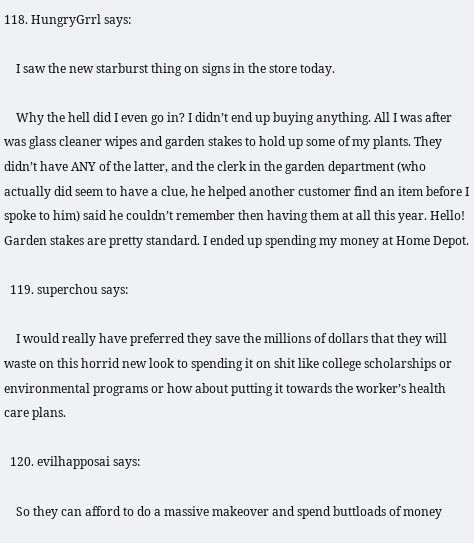118. HungryGrrl says:

    I saw the new starburst thing on signs in the store today.

    Why the hell did I even go in? I didn’t end up buying anything. All I was after was glass cleaner wipes and garden stakes to hold up some of my plants. They didn’t have ANY of the latter, and the clerk in the garden department (who actually did seem to have a clue, he helped another customer find an item before I spoke to him) said he couldn’t remember then having them at all this year. Hello! Garden stakes are pretty standard. I ended up spending my money at Home Depot.

  119. superchou says:

    I would really have preferred they save the millions of dollars that they will waste on this horrid new look to spending it on shit like college scholarships or environmental programs or how about putting it towards the worker’s health care plans.

  120. evilhapposai says:

    So they can afford to do a massive makeover and spend buttloads of money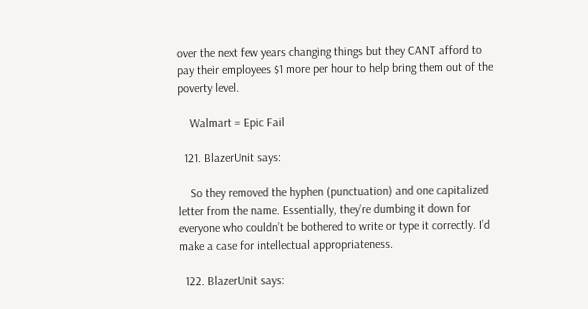over the next few years changing things but they CANT afford to pay their employees $1 more per hour to help bring them out of the poverty level.

    Walmart = Epic Fail

  121. BlazerUnit says:

    So they removed the hyphen (punctuation) and one capitalized letter from the name. Essentially, they’re dumbing it down for everyone who couldn’t be bothered to write or type it correctly. I’d make a case for intellectual appropriateness.

  122. BlazerUnit says: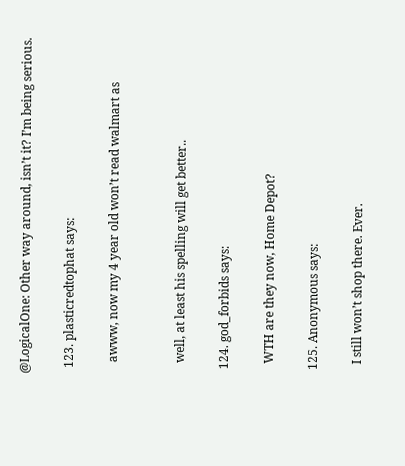@LogicalOne: Other way around, isn’t it? I’m being serious.

  123. plasticredtophat says:

    awww, now my 4 year old won’t read walmart as


    well, at least his spelling will get better..

  124. god_forbids says:

    WTH are they now, Home Depot?

  125. Anonymous says:

    I still won’t shop there. Ever.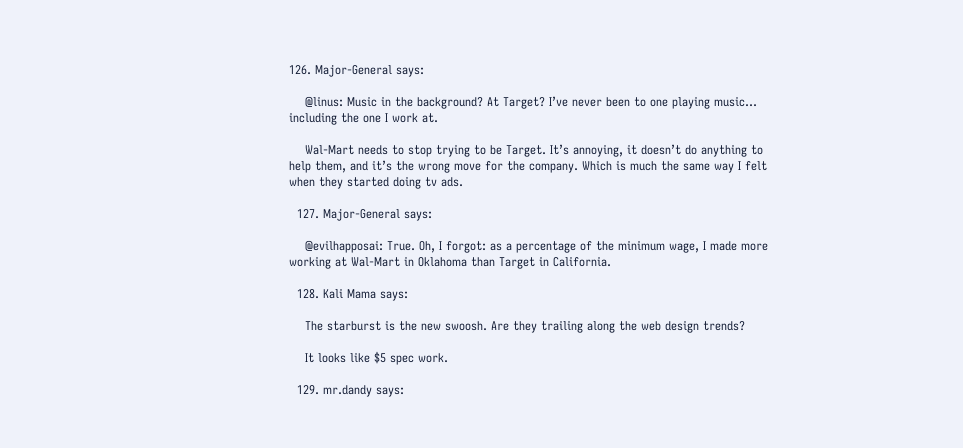126. Major-General says:

    @linus: Music in the background? At Target? I’ve never been to one playing music… including the one I work at.

    Wal-Mart needs to stop trying to be Target. It’s annoying, it doesn’t do anything to help them, and it’s the wrong move for the company. Which is much the same way I felt when they started doing tv ads.

  127. Major-General says:

    @evilhapposai: True. Oh, I forgot: as a percentage of the minimum wage, I made more working at Wal-Mart in Oklahoma than Target in California.

  128. Kali Mama says:

    The starburst is the new swoosh. Are they trailing along the web design trends?

    It looks like $5 spec work.

  129. mr.dandy says: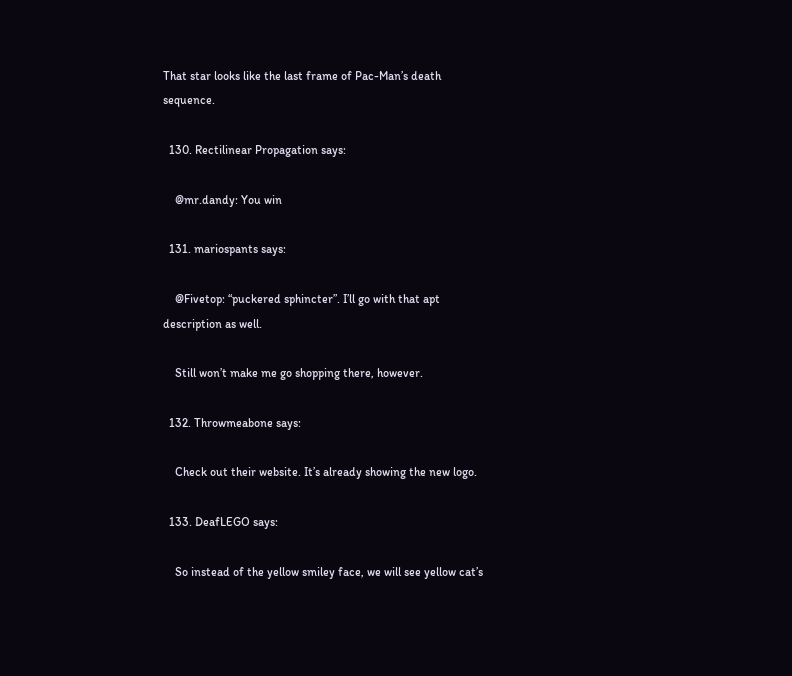That star looks like the last frame of Pac-Man’s death sequence.

  130. Rectilinear Propagation says:

    @mr.dandy: You win

  131. mariospants says:

    @Fivetop: “puckered sphincter”. I’ll go with that apt description as well.

    Still won’t make me go shopping there, however.

  132. Throwmeabone says:

    Check out their website. It’s already showing the new logo.

  133. DeafLEGO says:

    So instead of the yellow smiley face, we will see yellow cat’s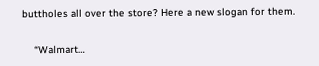buttholes all over the store? Here a new slogan for them.

    “Walmart…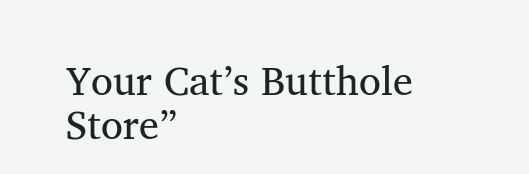Your Cat’s Butthole Store”